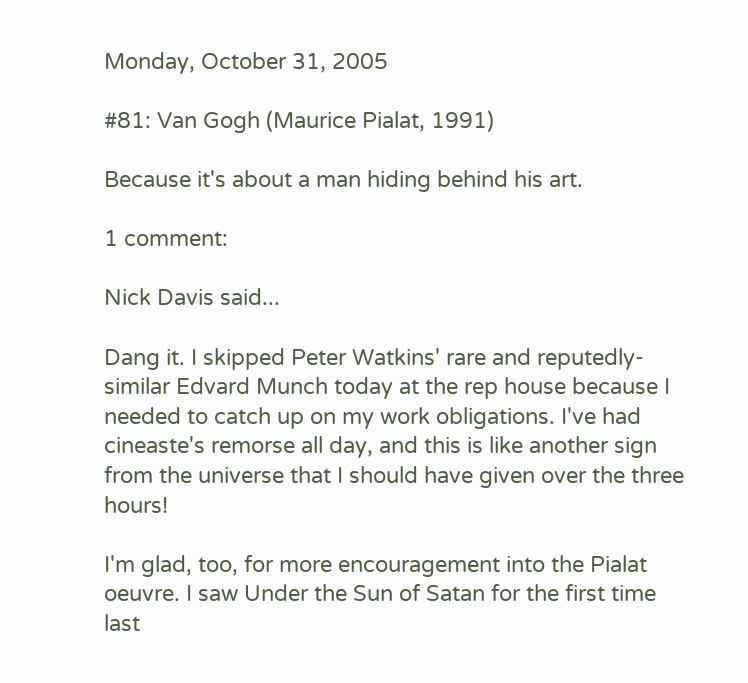Monday, October 31, 2005

#81: Van Gogh (Maurice Pialat, 1991)

Because it's about a man hiding behind his art.

1 comment:

Nick Davis said...

Dang it. I skipped Peter Watkins' rare and reputedly-similar Edvard Munch today at the rep house because I needed to catch up on my work obligations. I've had cineaste's remorse all day, and this is like another sign from the universe that I should have given over the three hours!

I'm glad, too, for more encouragement into the Pialat oeuvre. I saw Under the Sun of Satan for the first time last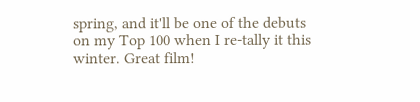spring, and it'll be one of the debuts on my Top 100 when I re-tally it this winter. Great film!